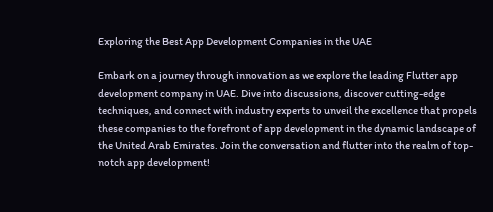Exploring the Best App Development Companies in the UAE

Embark on a journey through innovation as we explore the leading Flutter app development company in UAE. Dive into discussions, discover cutting-edge techniques, and connect with industry experts to unveil the excellence that propels these companies to the forefront of app development in the dynamic landscape of the United Arab Emirates. Join the conversation and flutter into the realm of top-notch app development!